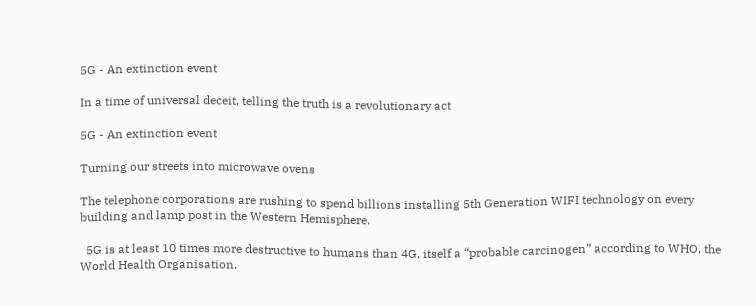5G - An extinction event

In a time of universal deceit, telling the truth is a revolutionary act

5G - An extinction event

Turning our streets into microwave ovens

The telephone corporations are rushing to spend billions installing 5th Generation WIFI technology on every building and lamp post in the Western Hemisphere.

  5G is at least 10 times more destructive to humans than 4G, itself a “probable carcinogen” according to WHO, the World Health Organisation.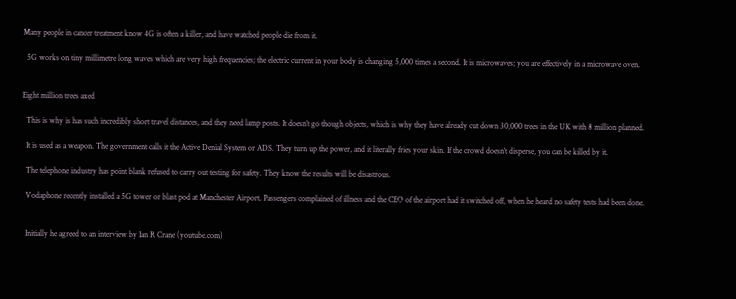Many people in cancer treatment know 4G is often a killer, and have watched people die from it.

  5G works on tiny millimetre long waves which are very high frequencies; the electric current in your body is changing 5,000 times a second. It is microwaves; you are effectively in a microwave oven.


Eight million trees axed

  This is why is has such incredibly short travel distances, and they need lamp posts. It doesn’t go though objects, which is why they have already cut down 30,000 trees in the UK with 8 million planned.

  It is used as a weapon. The government calls it the Active Denial System or ADS. They turn up the power, and it literally fries your skin. If the crowd doesn’t disperse, you can be killed by it.

  The telephone industry has point blank refused to carry out testing for safety. They know the results will be disastrous.

  Vodaphone recently installed a 5G tower or blast pod at Manchester Airport. Passengers complained of illness and the CEO of the airport had it switched off, when he heard no safety tests had been done.


  Initially he agreed to an interview by Ian R Crane (youtube.com)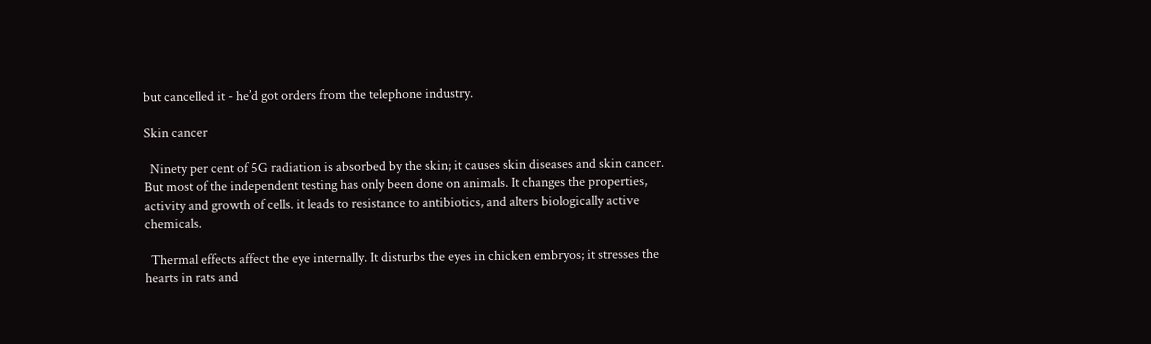but cancelled it - he’d got orders from the telephone industry.

Skin cancer

  Ninety per cent of 5G radiation is absorbed by the skin; it causes skin diseases and skin cancer. But most of the independent testing has only been done on animals. It changes the properties, activity and growth of cells. it leads to resistance to antibiotics, and alters biologically active chemicals.

  Thermal effects affect the eye internally. It disturbs the eyes in chicken embryos; it stresses the hearts in rats and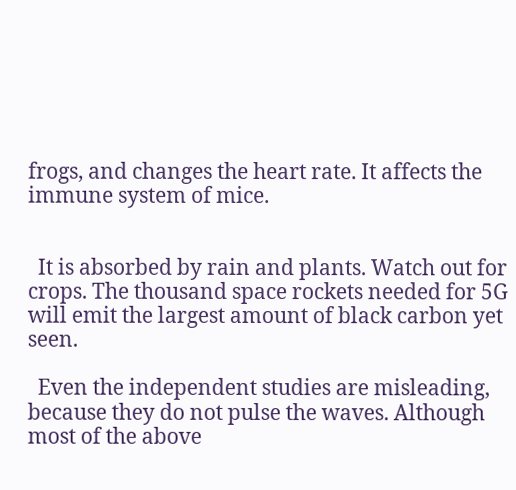frogs, and changes the heart rate. It affects the immune system of mice.


  It is absorbed by rain and plants. Watch out for crops. The thousand space rockets needed for 5G will emit the largest amount of black carbon yet seen.

  Even the independent studies are misleading, because they do not pulse the waves. Although most of the above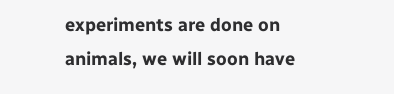experiments are done on animals, we will soon have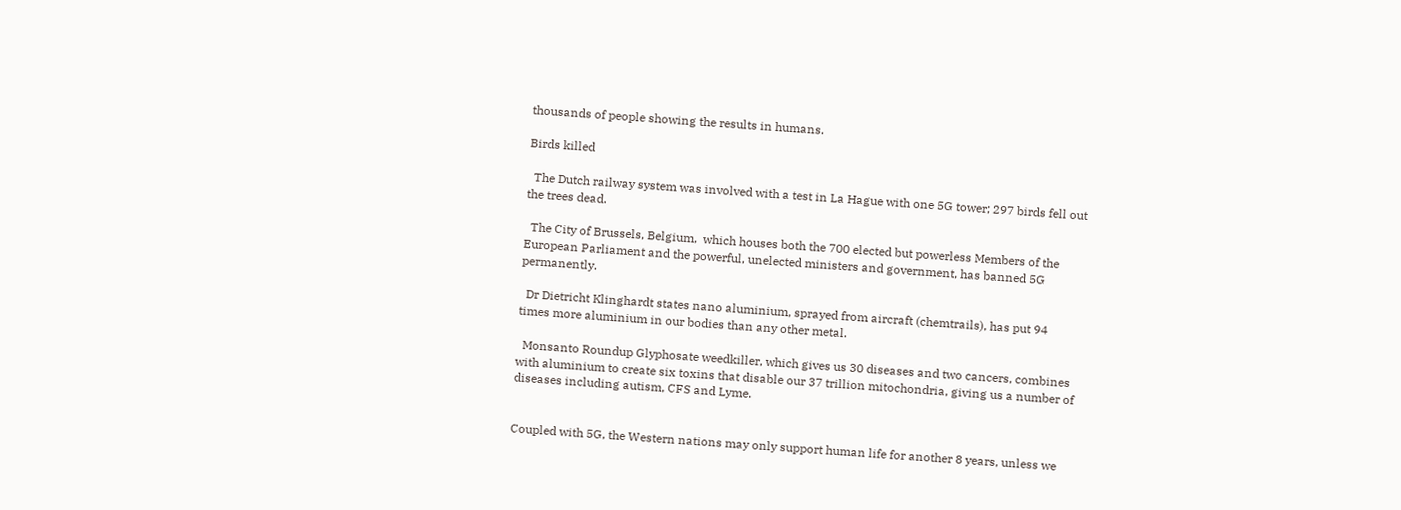thousands of people showing the results in humans.

Birds killed

  The Dutch railway system was involved with a test in La Hague with one 5G tower; 297 birds fell out the trees dead.

  The City of Brussels, Belgium,  which houses both the 700 elected but powerless Members of the European Parliament and the powerful, unelected ministers and government, has banned 5G permanently.

  Dr Dietricht Klinghardt states nano aluminium, sprayed from aircraft (chemtrails), has put 94 times more aluminium in our bodies than any other metal.

  Monsanto Roundup Glyphosate weedkiller, which gives us 30 diseases and two cancers, combines with aluminium to create six toxins that disable our 37 trillion mitochondria, giving us a number of diseases including autism, CFS and Lyme.


Coupled with 5G, the Western nations may only support human life for another 8 years, unless we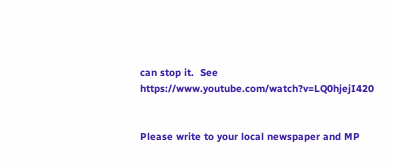can stop it.  See https://www.youtube.com/watch?v=LQ0hjejI420


Please write to your local newspaper and MP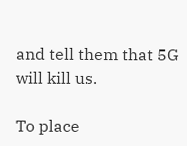and tell them that 5G will kill us.

To place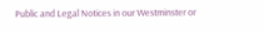Public and Legal Notices in our Westminster or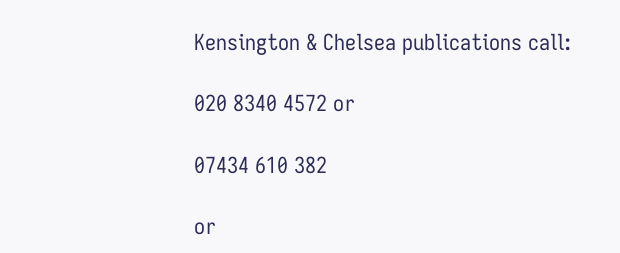Kensington & Chelsea publications call:

020 8340 4572 or

07434 610 382

or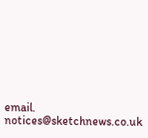email. notices@sketchnews.co.uk